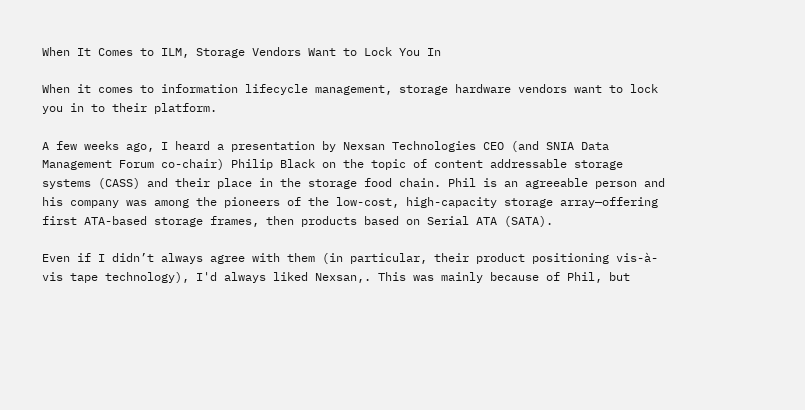When It Comes to ILM, Storage Vendors Want to Lock You In

When it comes to information lifecycle management, storage hardware vendors want to lock you in to their platform.

A few weeks ago, I heard a presentation by Nexsan Technologies CEO (and SNIA Data Management Forum co-chair) Philip Black on the topic of content addressable storage systems (CASS) and their place in the storage food chain. Phil is an agreeable person and his company was among the pioneers of the low-cost, high-capacity storage array—offering first ATA-based storage frames, then products based on Serial ATA (SATA).

Even if I didn’t always agree with them (in particular, their product positioning vis-à-vis tape technology), I'd always liked Nexsan,. This was mainly because of Phil, but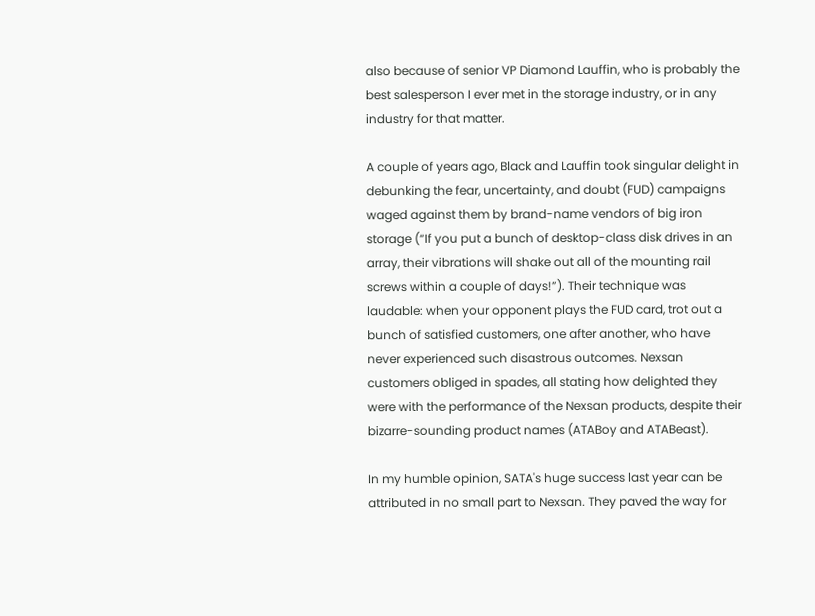also because of senior VP Diamond Lauffin, who is probably the best salesperson I ever met in the storage industry, or in any industry for that matter.

A couple of years ago, Black and Lauffin took singular delight in debunking the fear, uncertainty, and doubt (FUD) campaigns waged against them by brand-name vendors of big iron storage (“If you put a bunch of desktop-class disk drives in an array, their vibrations will shake out all of the mounting rail screws within a couple of days!”). Their technique was laudable: when your opponent plays the FUD card, trot out a bunch of satisfied customers, one after another, who have never experienced such disastrous outcomes. Nexsan customers obliged in spades, all stating how delighted they were with the performance of the Nexsan products, despite their bizarre-sounding product names (ATABoy and ATABeast).

In my humble opinion, SATA's huge success last year can be attributed in no small part to Nexsan. They paved the way for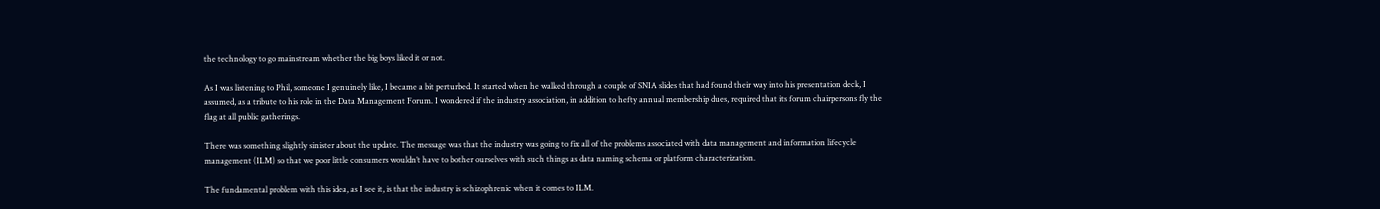the technology to go mainstream whether the big boys liked it or not.

As I was listening to Phil, someone I genuinely like, I became a bit perturbed. It started when he walked through a couple of SNIA slides that had found their way into his presentation deck, I assumed, as a tribute to his role in the Data Management Forum. I wondered if the industry association, in addition to hefty annual membership dues, required that its forum chairpersons fly the flag at all public gatherings.

There was something slightly sinister about the update. The message was that the industry was going to fix all of the problems associated with data management and information lifecycle management (ILM) so that we poor little consumers wouldn’t have to bother ourselves with such things as data naming schema or platform characterization.

The fundamental problem with this idea, as I see it, is that the industry is schizophrenic when it comes to ILM.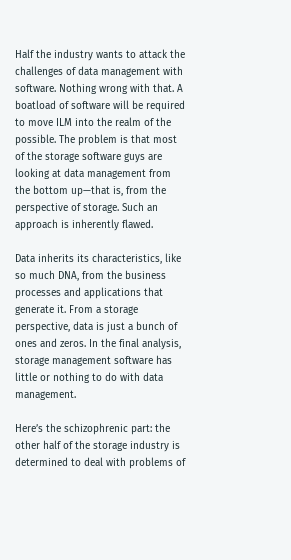Half the industry wants to attack the challenges of data management with software. Nothing wrong with that. A boatload of software will be required to move ILM into the realm of the possible. The problem is that most of the storage software guys are looking at data management from the bottom up—that is, from the perspective of storage. Such an approach is inherently flawed.

Data inherits its characteristics, like so much DNA, from the business processes and applications that generate it. From a storage perspective, data is just a bunch of ones and zeros. In the final analysis, storage management software has little or nothing to do with data management.

Here’s the schizophrenic part: the other half of the storage industry is determined to deal with problems of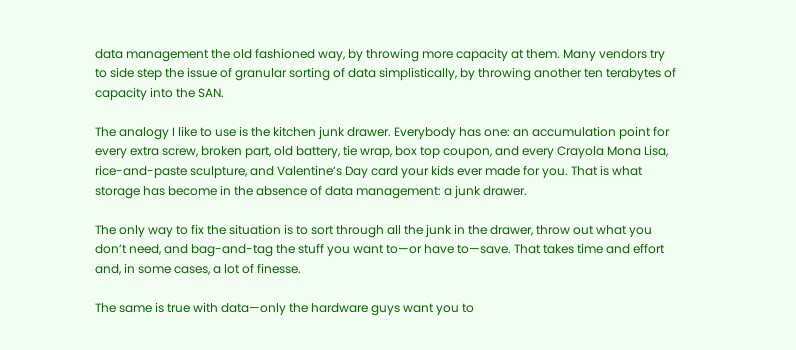data management the old fashioned way, by throwing more capacity at them. Many vendors try to side step the issue of granular sorting of data simplistically, by throwing another ten terabytes of capacity into the SAN.

The analogy I like to use is the kitchen junk drawer. Everybody has one: an accumulation point for every extra screw, broken part, old battery, tie wrap, box top coupon, and every Crayola Mona Lisa, rice-and-paste sculpture, and Valentine’s Day card your kids ever made for you. That is what storage has become in the absence of data management: a junk drawer.

The only way to fix the situation is to sort through all the junk in the drawer, throw out what you don’t need, and bag-and-tag the stuff you want to—or have to—save. That takes time and effort and, in some cases, a lot of finesse.

The same is true with data—only the hardware guys want you to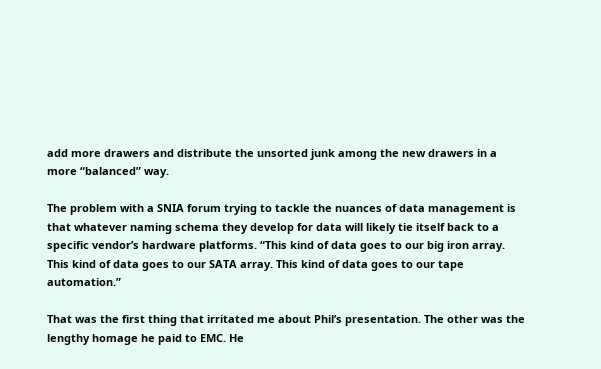add more drawers and distribute the unsorted junk among the new drawers in a more “balanced” way.

The problem with a SNIA forum trying to tackle the nuances of data management is that whatever naming schema they develop for data will likely tie itself back to a specific vendor’s hardware platforms. “This kind of data goes to our big iron array. This kind of data goes to our SATA array. This kind of data goes to our tape automation.”

That was the first thing that irritated me about Phil’s presentation. The other was the lengthy homage he paid to EMC. He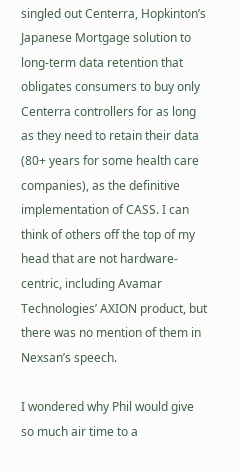singled out Centerra, Hopkinton’s Japanese Mortgage solution to long-term data retention that obligates consumers to buy only Centerra controllers for as long as they need to retain their data (80+ years for some health care companies), as the definitive implementation of CASS. I can think of others off the top of my head that are not hardware-centric, including Avamar Technologies’ AXION product, but there was no mention of them in Nexsan’s speech.

I wondered why Phil would give so much air time to a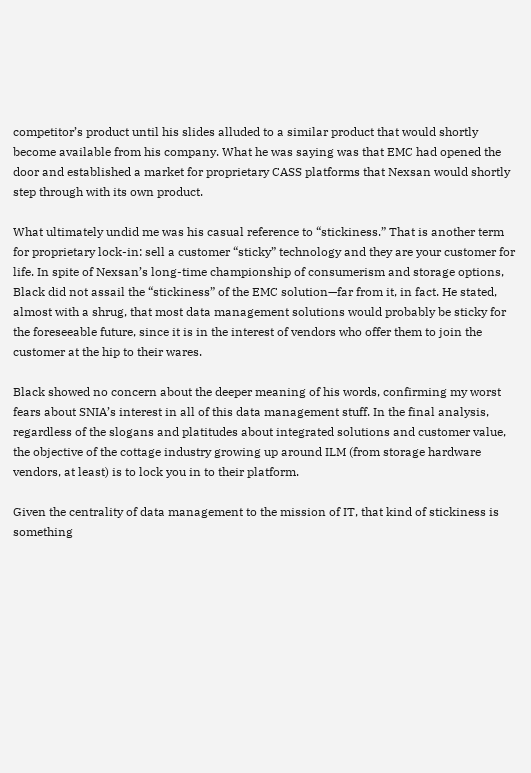competitor’s product until his slides alluded to a similar product that would shortly become available from his company. What he was saying was that EMC had opened the door and established a market for proprietary CASS platforms that Nexsan would shortly step through with its own product.

What ultimately undid me was his casual reference to “stickiness.” That is another term for proprietary lock-in: sell a customer “sticky” technology and they are your customer for life. In spite of Nexsan’s long-time championship of consumerism and storage options, Black did not assail the “stickiness” of the EMC solution—far from it, in fact. He stated, almost with a shrug, that most data management solutions would probably be sticky for the foreseeable future, since it is in the interest of vendors who offer them to join the customer at the hip to their wares.

Black showed no concern about the deeper meaning of his words, confirming my worst fears about SNIA’s interest in all of this data management stuff. In the final analysis, regardless of the slogans and platitudes about integrated solutions and customer value, the objective of the cottage industry growing up around ILM (from storage hardware vendors, at least) is to lock you in to their platform.

Given the centrality of data management to the mission of IT, that kind of stickiness is something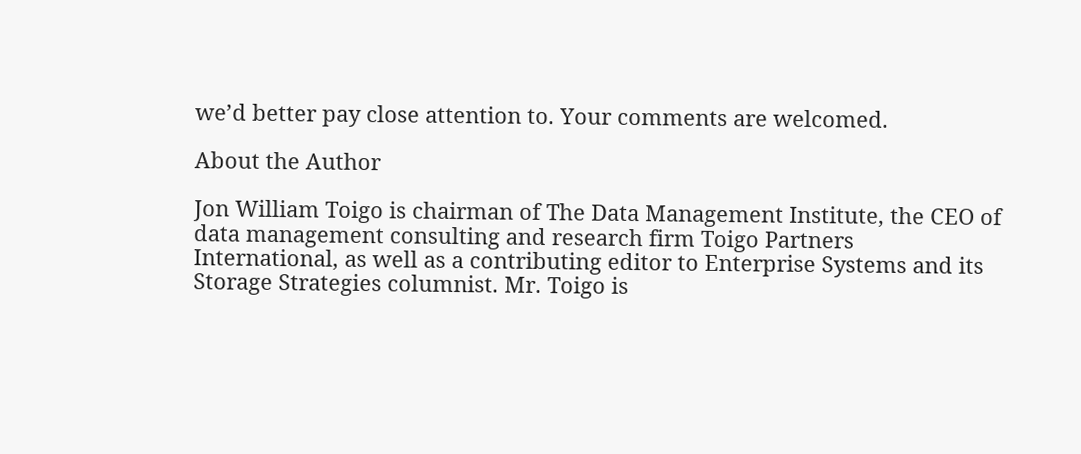we’d better pay close attention to. Your comments are welcomed.

About the Author

Jon William Toigo is chairman of The Data Management Institute, the CEO of data management consulting and research firm Toigo Partners International, as well as a contributing editor to Enterprise Systems and its Storage Strategies columnist. Mr. Toigo is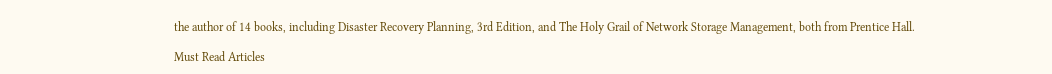the author of 14 books, including Disaster Recovery Planning, 3rd Edition, and The Holy Grail of Network Storage Management, both from Prentice Hall.

Must Read Articles